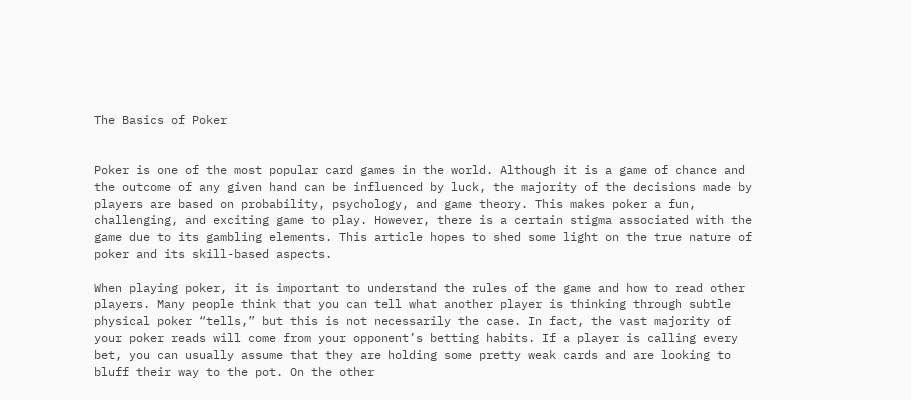The Basics of Poker


Poker is one of the most popular card games in the world. Although it is a game of chance and the outcome of any given hand can be influenced by luck, the majority of the decisions made by players are based on probability, psychology, and game theory. This makes poker a fun, challenging, and exciting game to play. However, there is a certain stigma associated with the game due to its gambling elements. This article hopes to shed some light on the true nature of poker and its skill-based aspects.

When playing poker, it is important to understand the rules of the game and how to read other players. Many people think that you can tell what another player is thinking through subtle physical poker “tells,” but this is not necessarily the case. In fact, the vast majority of your poker reads will come from your opponent’s betting habits. If a player is calling every bet, you can usually assume that they are holding some pretty weak cards and are looking to bluff their way to the pot. On the other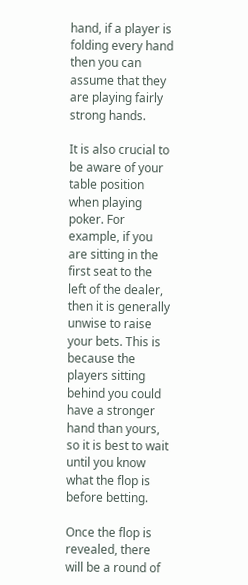hand, if a player is folding every hand then you can assume that they are playing fairly strong hands.

It is also crucial to be aware of your table position when playing poker. For example, if you are sitting in the first seat to the left of the dealer, then it is generally unwise to raise your bets. This is because the players sitting behind you could have a stronger hand than yours, so it is best to wait until you know what the flop is before betting.

Once the flop is revealed, there will be a round of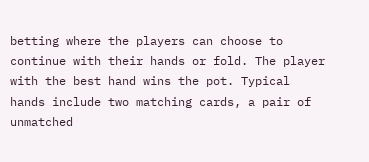betting where the players can choose to continue with their hands or fold. The player with the best hand wins the pot. Typical hands include two matching cards, a pair of unmatched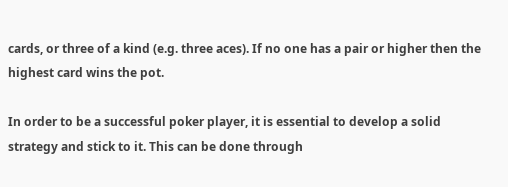cards, or three of a kind (e.g. three aces). If no one has a pair or higher then the highest card wins the pot.

In order to be a successful poker player, it is essential to develop a solid strategy and stick to it. This can be done through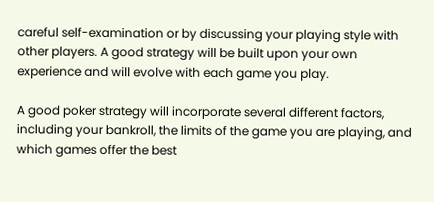careful self-examination or by discussing your playing style with other players. A good strategy will be built upon your own experience and will evolve with each game you play.

A good poker strategy will incorporate several different factors, including your bankroll, the limits of the game you are playing, and which games offer the best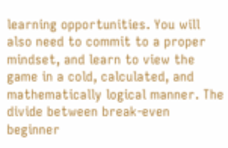learning opportunities. You will also need to commit to a proper mindset, and learn to view the game in a cold, calculated, and mathematically logical manner. The divide between break-even beginner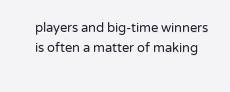players and big-time winners is often a matter of making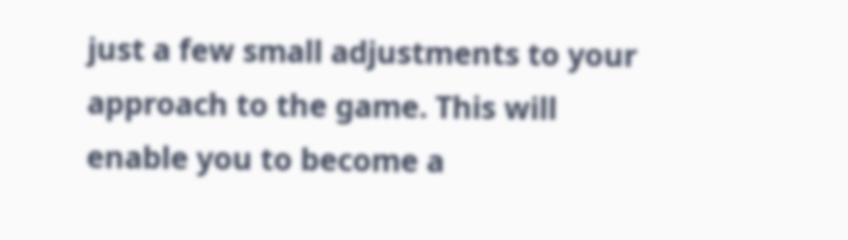just a few small adjustments to your approach to the game. This will enable you to become a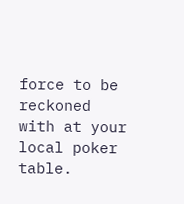force to be reckoned with at your local poker table.